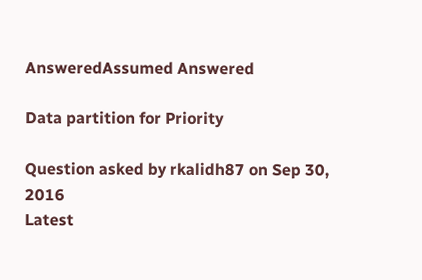AnsweredAssumed Answered

Data partition for Priority

Question asked by rkalidh87 on Sep 30, 2016
Latest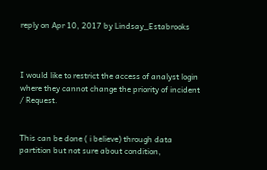reply on Apr 10, 2017 by Lindsay_Estabrooks



I would like to restrict the access of analyst login where they cannot change the priority of incident / Request.


This can be done ( i believe) through data partition but not sure about condition,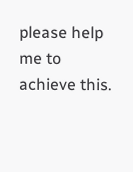please help me to achieve this.